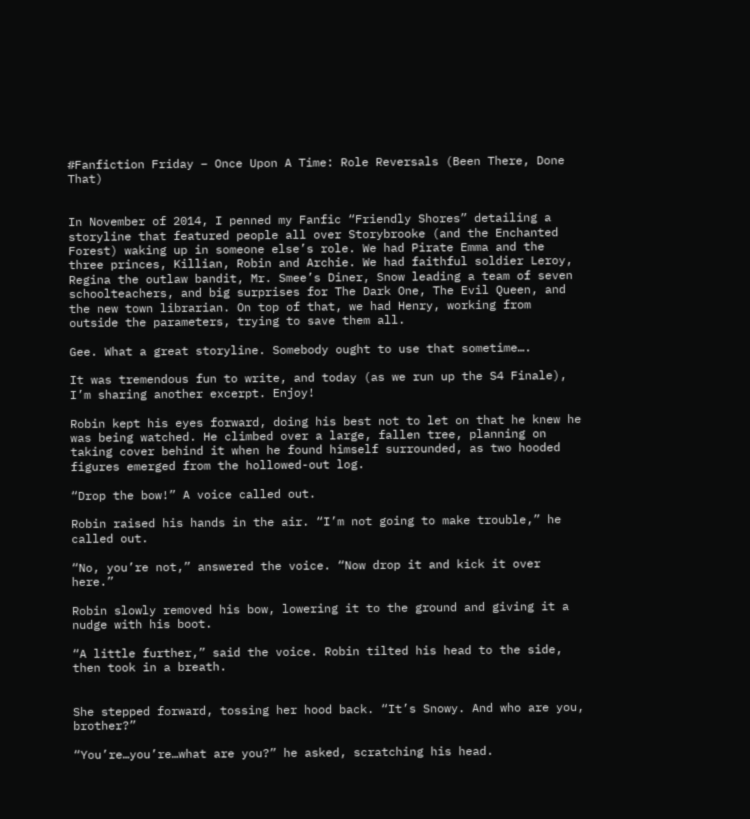#Fanfiction Friday – Once Upon A Time: Role Reversals (Been There, Done That)


In November of 2014, I penned my Fanfic “Friendly Shores” detailing a storyline that featured people all over Storybrooke (and the Enchanted Forest) waking up in someone else’s role. We had Pirate Emma and the three princes, Killian, Robin and Archie. We had faithful soldier Leroy, Regina the outlaw bandit, Mr. Smee’s Diner, Snow leading a team of seven schoolteachers, and big surprises for The Dark One, The Evil Queen, and the new town librarian. On top of that, we had Henry, working from outside the parameters, trying to save them all.

Gee. What a great storyline. Somebody ought to use that sometime….

It was tremendous fun to write, and today (as we run up the S4 Finale), I’m sharing another excerpt. Enjoy!

Robin kept his eyes forward, doing his best not to let on that he knew he was being watched. He climbed over a large, fallen tree, planning on taking cover behind it when he found himself surrounded, as two hooded figures emerged from the hollowed-out log.

“Drop the bow!” A voice called out.

Robin raised his hands in the air. “I’m not going to make trouble,” he called out.

“No, you’re not,” answered the voice. “Now drop it and kick it over here.”

Robin slowly removed his bow, lowering it to the ground and giving it a nudge with his boot.

“A little further,” said the voice. Robin tilted his head to the side, then took in a breath.


She stepped forward, tossing her hood back. “It’s Snowy. And who are you, brother?”

“You’re…you’re…what are you?” he asked, scratching his head.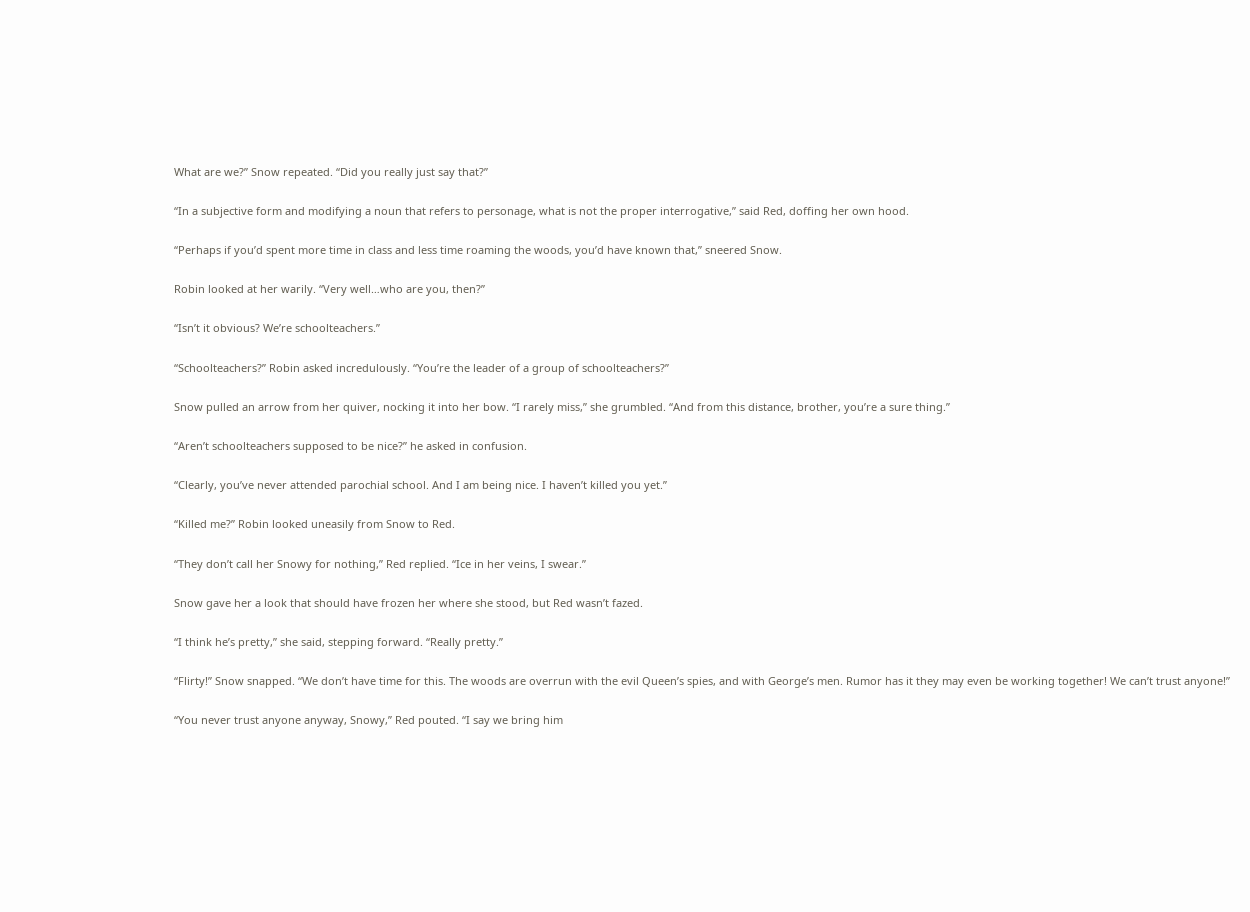What are we?” Snow repeated. “Did you really just say that?”

“In a subjective form and modifying a noun that refers to personage, what is not the proper interrogative,” said Red, doffing her own hood.

“Perhaps if you’d spent more time in class and less time roaming the woods, you’d have known that,” sneered Snow.

Robin looked at her warily. “Very well…who are you, then?”

“Isn’t it obvious? We’re schoolteachers.”

“Schoolteachers?” Robin asked incredulously. “You’re the leader of a group of schoolteachers?”

Snow pulled an arrow from her quiver, nocking it into her bow. “I rarely miss,” she grumbled. “And from this distance, brother, you’re a sure thing.”

“Aren’t schoolteachers supposed to be nice?” he asked in confusion.

“Clearly, you’ve never attended parochial school. And I am being nice. I haven’t killed you yet.”

“Killed me?” Robin looked uneasily from Snow to Red.

“They don’t call her Snowy for nothing,” Red replied. “Ice in her veins, I swear.”

Snow gave her a look that should have frozen her where she stood, but Red wasn’t fazed.

“I think he’s pretty,” she said, stepping forward. “Really pretty.”

“Flirty!” Snow snapped. “We don’t have time for this. The woods are overrun with the evil Queen’s spies, and with George’s men. Rumor has it they may even be working together! We can’t trust anyone!”

“You never trust anyone anyway, Snowy,” Red pouted. “I say we bring him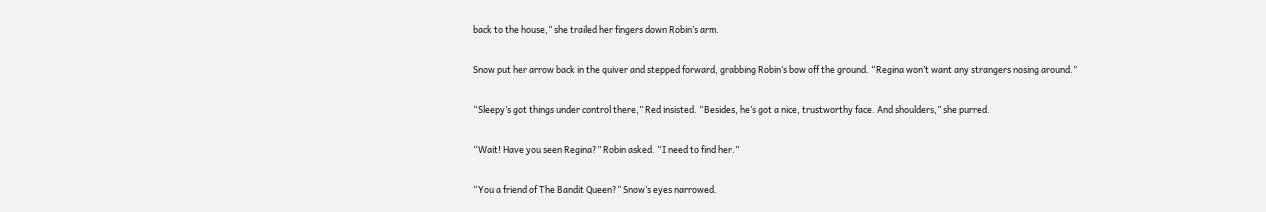back to the house,” she trailed her fingers down Robin’s arm.

Snow put her arrow back in the quiver and stepped forward, grabbing Robin’s bow off the ground. “Regina won’t want any strangers nosing around.”

“Sleepy’s got things under control there,” Red insisted. “Besides, he’s got a nice, trustworthy face. And shoulders,” she purred.

“Wait! Have you seen Regina?” Robin asked. “I need to find her.”

“You a friend of The Bandit Queen?” Snow’s eyes narrowed.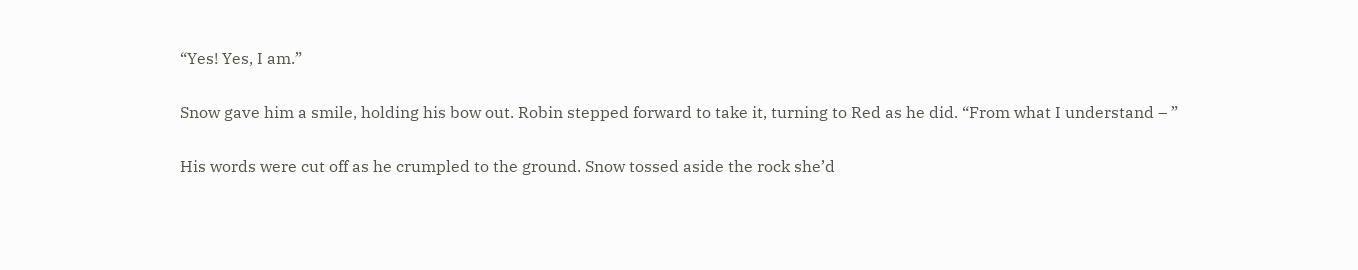“Yes! Yes, I am.”

Snow gave him a smile, holding his bow out. Robin stepped forward to take it, turning to Red as he did. “From what I understand – ”

His words were cut off as he crumpled to the ground. Snow tossed aside the rock she’d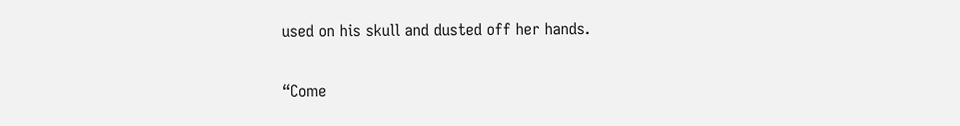used on his skull and dusted off her hands.

“Come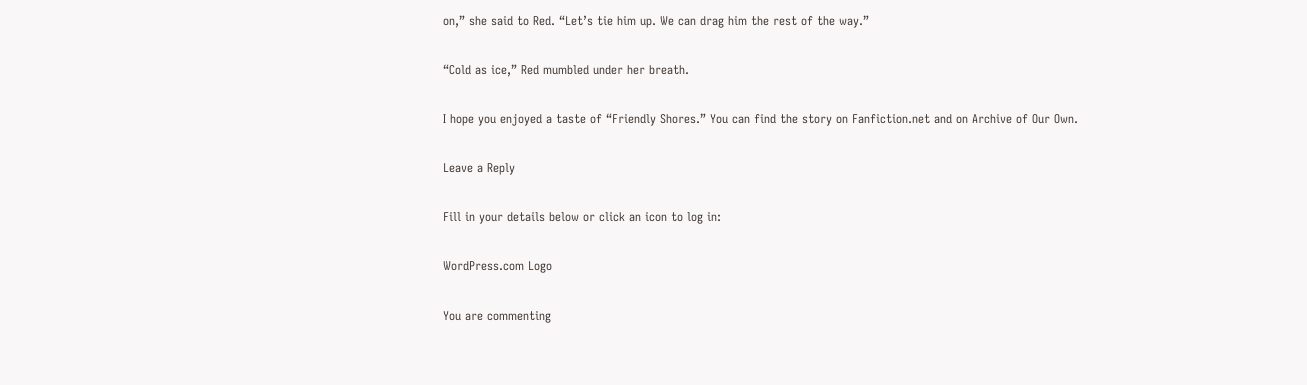on,” she said to Red. “Let’s tie him up. We can drag him the rest of the way.”

“Cold as ice,” Red mumbled under her breath.

I hope you enjoyed a taste of “Friendly Shores.” You can find the story on Fanfiction.net and on Archive of Our Own.

Leave a Reply

Fill in your details below or click an icon to log in:

WordPress.com Logo

You are commenting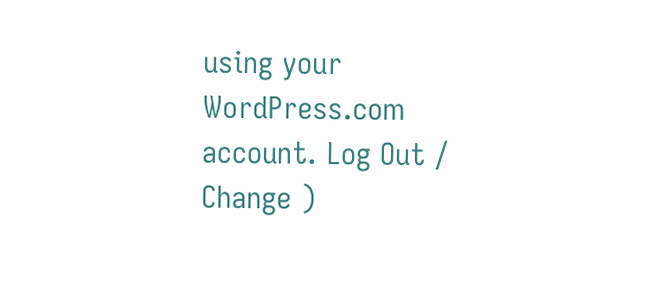using your WordPress.com account. Log Out /  Change )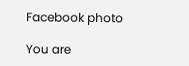Facebook photo

You are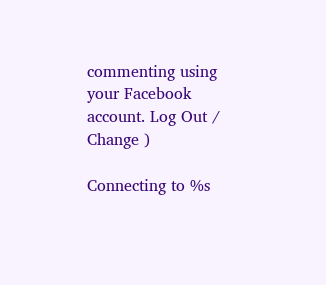commenting using your Facebook account. Log Out /  Change )

Connecting to %s